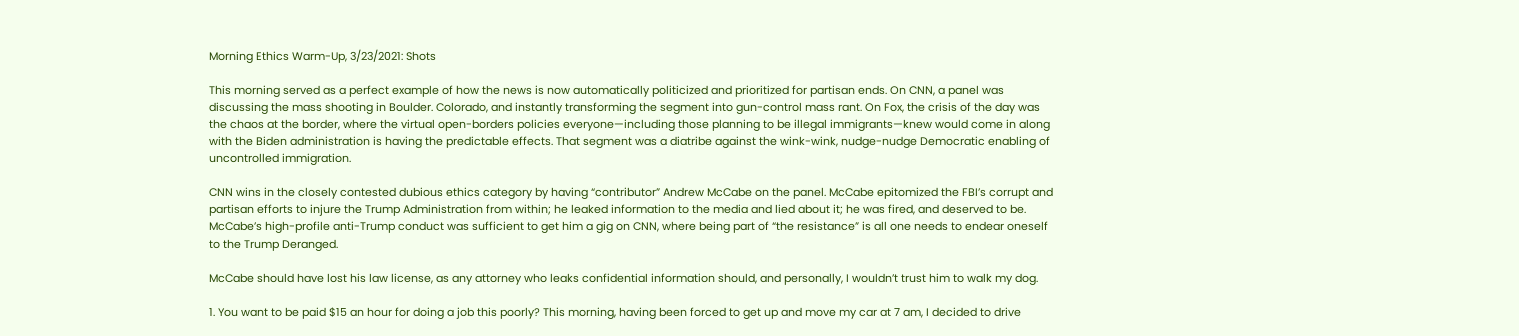Morning Ethics Warm-Up, 3/23/2021: Shots

This morning served as a perfect example of how the news is now automatically politicized and prioritized for partisan ends. On CNN, a panel was discussing the mass shooting in Boulder. Colorado, and instantly transforming the segment into gun-control mass rant. On Fox, the crisis of the day was the chaos at the border, where the virtual open-borders policies everyone—including those planning to be illegal immigrants—knew would come in along with the Biden administration is having the predictable effects. That segment was a diatribe against the wink-wink, nudge-nudge Democratic enabling of uncontrolled immigration.

CNN wins in the closely contested dubious ethics category by having “contributor” Andrew McCabe on the panel. McCabe epitomized the FBI’s corrupt and partisan efforts to injure the Trump Administration from within; he leaked information to the media and lied about it; he was fired, and deserved to be. McCabe’s high-profile anti-Trump conduct was sufficient to get him a gig on CNN, where being part of “the resistance” is all one needs to endear oneself to the Trump Deranged.

McCabe should have lost his law license, as any attorney who leaks confidential information should, and personally, I wouldn’t trust him to walk my dog.

1. You want to be paid $15 an hour for doing a job this poorly? This morning, having been forced to get up and move my car at 7 am, I decided to drive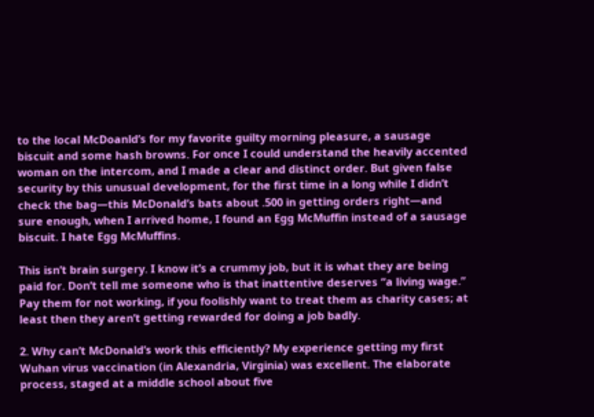to the local McDoanld’s for my favorite guilty morning pleasure, a sausage biscuit and some hash browns. For once I could understand the heavily accented woman on the intercom, and I made a clear and distinct order. But given false security by this unusual development, for the first time in a long while I didn’t check the bag—this McDonald’s bats about .500 in getting orders right—and sure enough, when I arrived home, I found an Egg McMuffin instead of a sausage biscuit. I hate Egg McMuffins.

This isn’t brain surgery. I know it’s a crummy job, but it is what they are being paid for. Don’t tell me someone who is that inattentive deserves “a living wage.” Pay them for not working, if you foolishly want to treat them as charity cases; at least then they aren’t getting rewarded for doing a job badly.

2. Why can’t McDonald’s work this efficiently? My experience getting my first Wuhan virus vaccination (in Alexandria, Virginia) was excellent. The elaborate process, staged at a middle school about five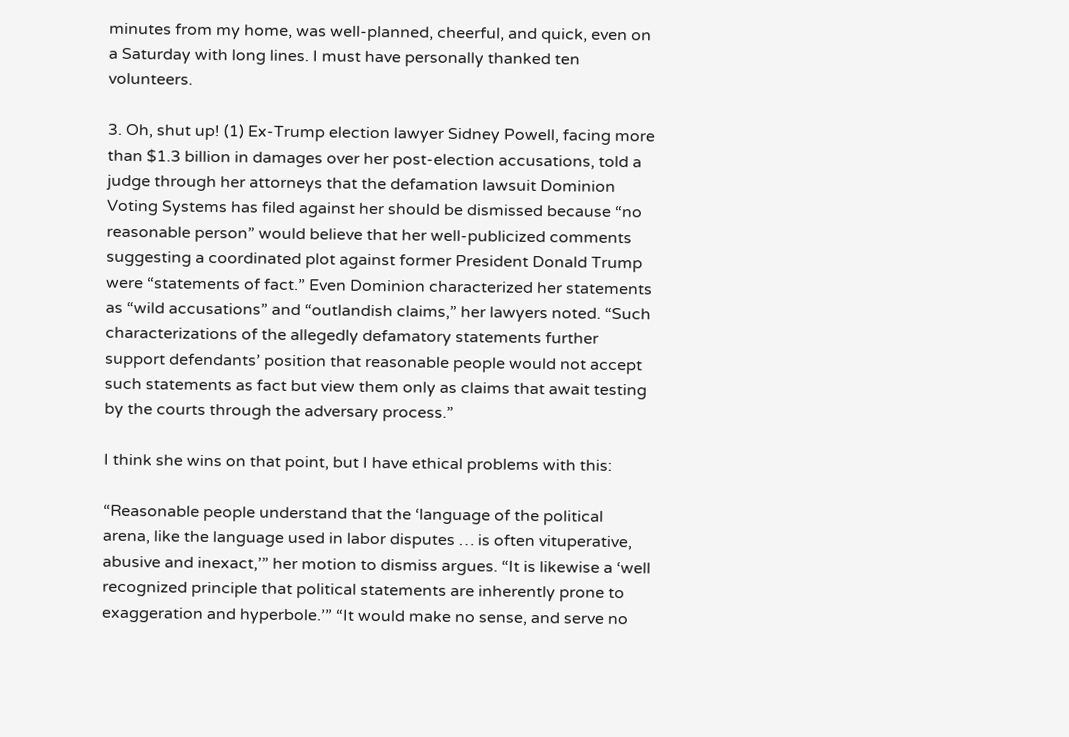minutes from my home, was well-planned, cheerful, and quick, even on a Saturday with long lines. I must have personally thanked ten volunteers.

3. Oh, shut up! (1) Ex-Trump election lawyer Sidney Powell, facing more than $1.3 billion in damages over her post-election accusations, told a judge through her attorneys that the defamation lawsuit Dominion Voting Systems has filed against her should be dismissed because “no reasonable person” would believe that her well-publicized comments suggesting a coordinated plot against former President Donald Trump were “statements of fact.” Even Dominion characterized her statements as “wild accusations” and “outlandish claims,” her lawyers noted. “Such characterizations of the allegedly defamatory statements further support defendants’ position that reasonable people would not accept such statements as fact but view them only as claims that await testing by the courts through the adversary process.”

I think she wins on that point, but I have ethical problems with this:

“Reasonable people understand that the ‘language of the political arena, like the language used in labor disputes … is often vituperative, abusive and inexact,’” her motion to dismiss argues. “It is likewise a ‘well recognized principle that political statements are inherently prone to exaggeration and hyperbole.’” “It would make no sense, and serve no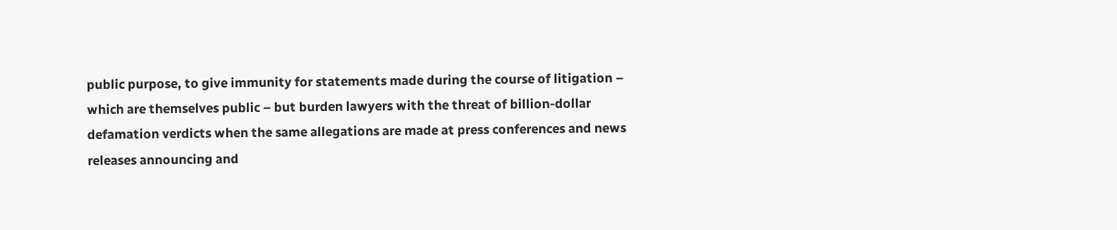public purpose, to give immunity for statements made during the course of litigation – which are themselves public – but burden lawyers with the threat of billion-dollar defamation verdicts when the same allegations are made at press conferences and news releases announcing and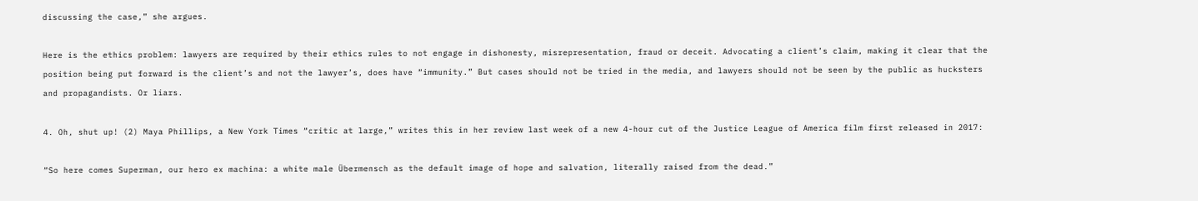discussing the case,” she argues.

Here is the ethics problem: lawyers are required by their ethics rules to not engage in dishonesty, misrepresentation, fraud or deceit. Advocating a client’s claim, making it clear that the position being put forward is the client’s and not the lawyer’s, does have “immunity.” But cases should not be tried in the media, and lawyers should not be seen by the public as hucksters and propagandists. Or liars.

4. Oh, shut up! (2) Maya Phillips, a New York Times “critic at large,” writes this in her review last week of a new 4-hour cut of the Justice League of America film first released in 2017:

“So here comes Superman, our hero ex machina: a white male Übermensch as the default image of hope and salvation, literally raised from the dead.”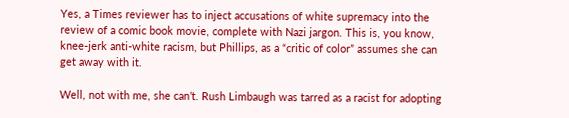Yes, a Times reviewer has to inject accusations of white supremacy into the review of a comic book movie, complete with Nazi jargon. This is, you know, knee-jerk anti-white racism, but Phillips, as a “critic of color” assumes she can get away with it.

Well, not with me, she can’t. Rush Limbaugh was tarred as a racist for adopting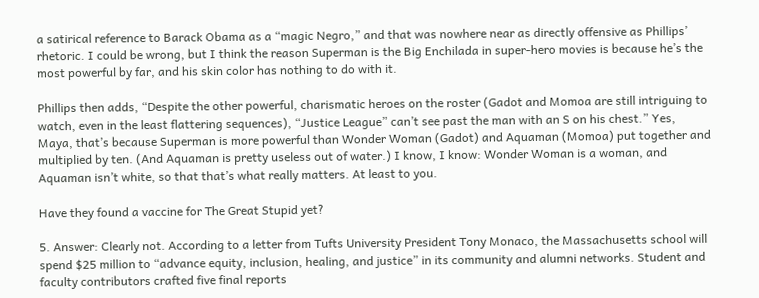a satirical reference to Barack Obama as a “magic Negro,” and that was nowhere near as directly offensive as Phillips’ rhetoric. I could be wrong, but I think the reason Superman is the Big Enchilada in super-hero movies is because he’s the most powerful by far, and his skin color has nothing to do with it.

Phillips then adds, “Despite the other powerful, charismatic heroes on the roster (Gadot and Momoa are still intriguing to watch, even in the least flattering sequences), “Justice League” can’t see past the man with an S on his chest.” Yes, Maya, that’s because Superman is more powerful than Wonder Woman (Gadot) and Aquaman (Momoa) put together and multiplied by ten. (And Aquaman is pretty useless out of water.) I know, I know: Wonder Woman is a woman, and Aquaman isn’t white, so that that’s what really matters. At least to you.

Have they found a vaccine for The Great Stupid yet?

5. Answer: Clearly not. According to a letter from Tufts University President Tony Monaco, the Massachusetts school will spend $25 million to “advance equity, inclusion, healing, and justice” in its community and alumni networks. Student and faculty contributors crafted five final reports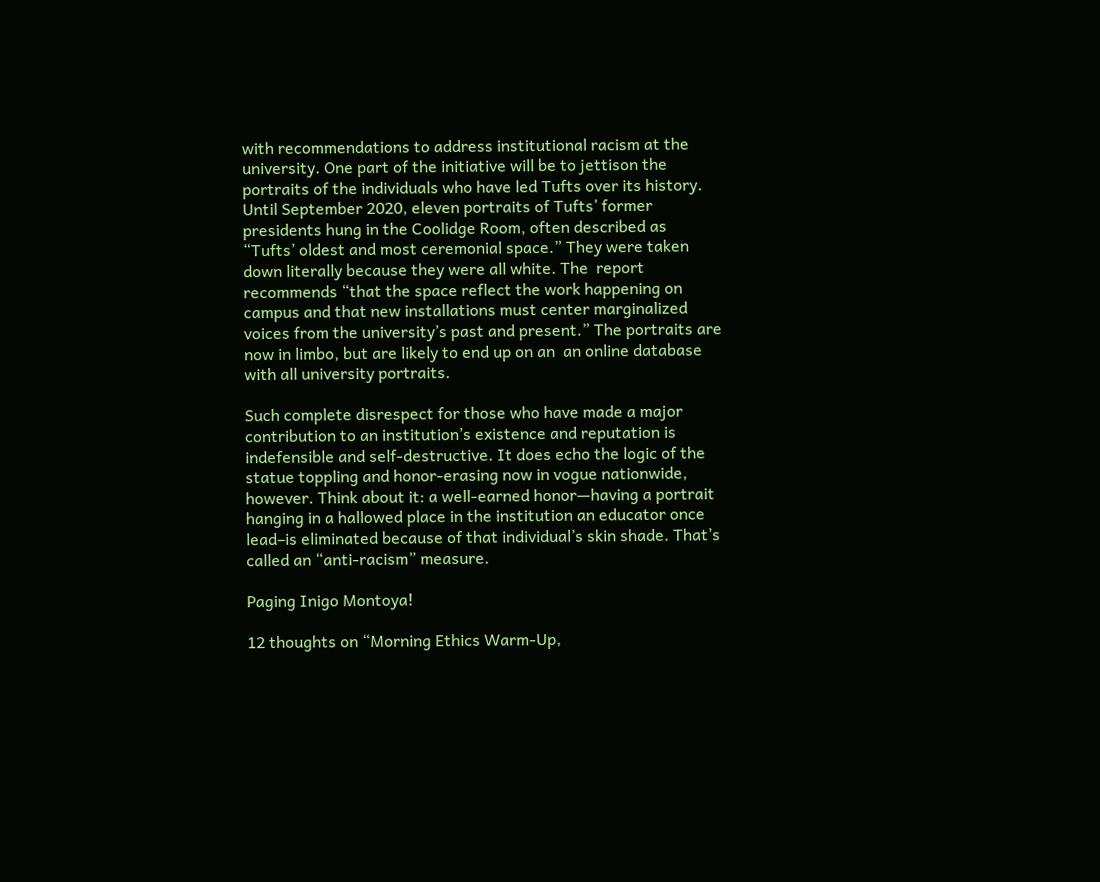with recommendations to address institutional racism at the university. One part of the initiative will be to jettison the portraits of the individuals who have led Tufts over its history. Until September 2020, eleven portraits of Tufts’ former presidents hung in the Coolidge Room, often described as “Tufts’ oldest and most ceremonial space.” They were taken down literally because they were all white. The  report recommends “that the space reflect the work happening on campus and that new installations must center marginalized voices from the university’s past and present.” The portraits are now in limbo, but are likely to end up on an  an online database with all university portraits.

Such complete disrespect for those who have made a major contribution to an institution’s existence and reputation is indefensible and self-destructive. It does echo the logic of the statue toppling and honor-erasing now in vogue nationwide, however. Think about it: a well-earned honor—having a portrait hanging in a hallowed place in the institution an educator once lead–is eliminated because of that individual’s skin shade. That’s called an “anti-racism” measure.

Paging Inigo Montoya!

12 thoughts on “Morning Ethics Warm-Up,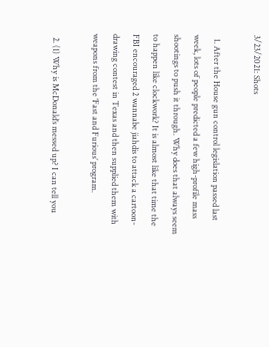3/23/2021: Shots

  1. After the House gun control legislation passed last week, lots of people predicted a few high-profile mass shootings to push it through. Why does that always seem to happen like clockwork? It is almost like that time the FBI encouraged 2 wannabe jiahdis to attack a cartoon-drawing contest in Texas and then supplied them with weapons from the ‘Fast and Furious’ program.

  2. (1) Why is McDonald’s messed up? I can tell you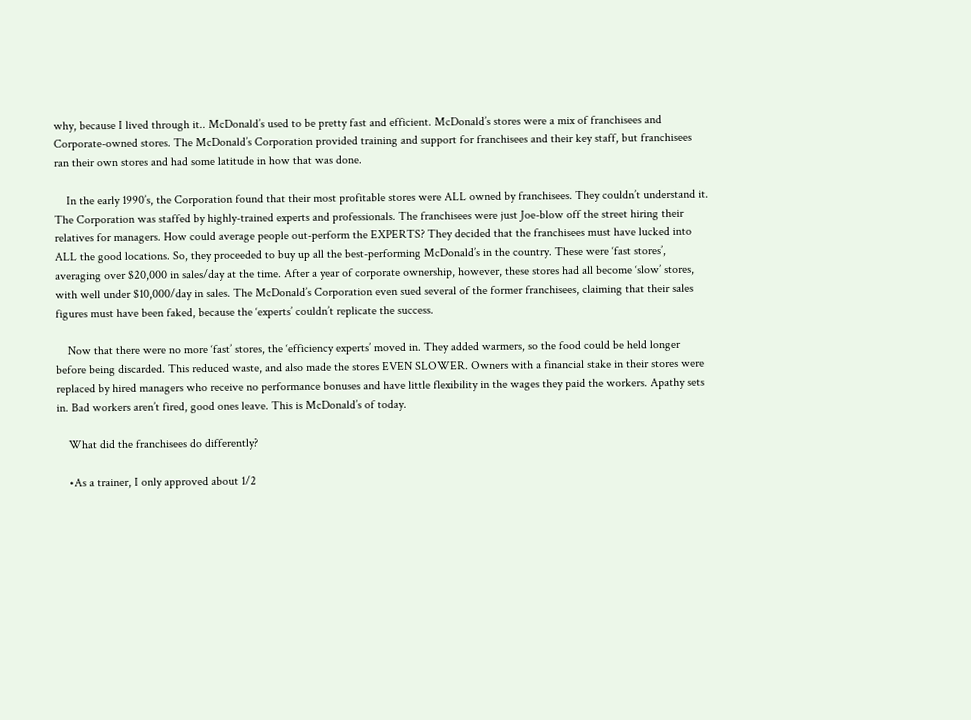why, because I lived through it.. McDonald’s used to be pretty fast and efficient. McDonald’s stores were a mix of franchisees and Corporate-owned stores. The McDonald’s Corporation provided training and support for franchisees and their key staff, but franchisees ran their own stores and had some latitude in how that was done.

    In the early 1990’s, the Corporation found that their most profitable stores were ALL owned by franchisees. They couldn’t understand it. The Corporation was staffed by highly-trained experts and professionals. The franchisees were just Joe-blow off the street hiring their relatives for managers. How could average people out-perform the EXPERTS? They decided that the franchisees must have lucked into ALL the good locations. So, they proceeded to buy up all the best-performing McDonald’s in the country. These were ‘fast stores’, averaging over $20,000 in sales/day at the time. After a year of corporate ownership, however, these stores had all become ‘slow’ stores, with well under $10,000/day in sales. The McDonald’s Corporation even sued several of the former franchisees, claiming that their sales figures must have been faked, because the ‘experts’ couldn’t replicate the success.

    Now that there were no more ‘fast’ stores, the ‘efficiency experts’ moved in. They added warmers, so the food could be held longer before being discarded. This reduced waste, and also made the stores EVEN SLOWER. Owners with a financial stake in their stores were replaced by hired managers who receive no performance bonuses and have little flexibility in the wages they paid the workers. Apathy sets in. Bad workers aren’t fired, good ones leave. This is McDonald’s of today.

    What did the franchisees do differently?

    •As a trainer, I only approved about 1/2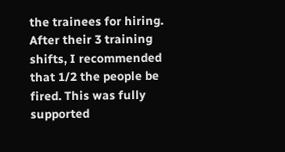the trainees for hiring. After their 3 training shifts, I recommended that 1/2 the people be fired. This was fully supported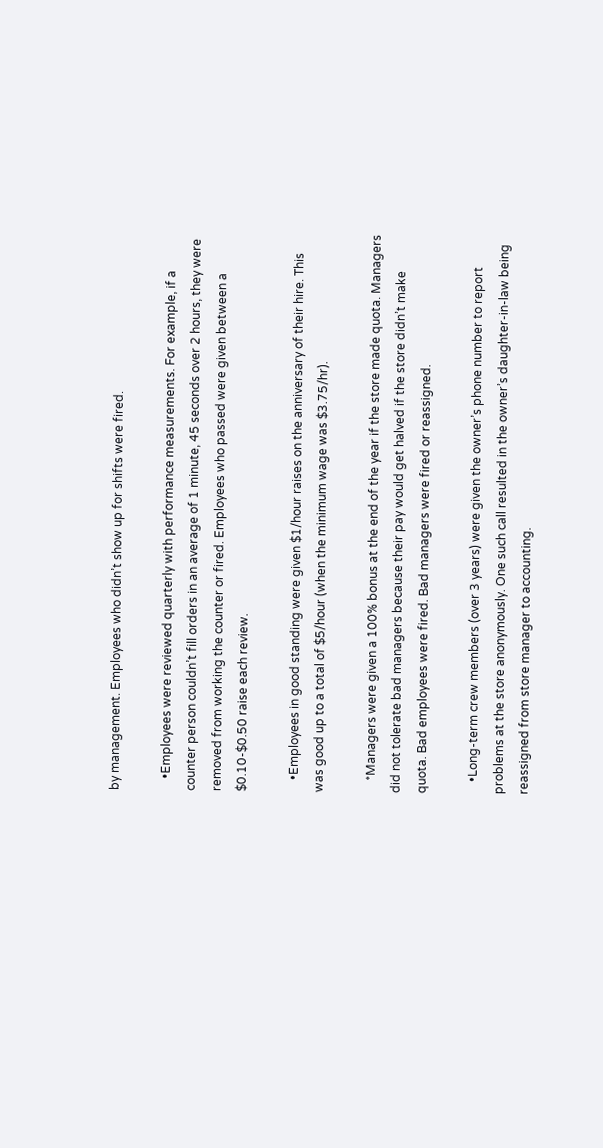by management. Employees who didn’t show up for shifts were fired.

    •Employees were reviewed quarterly with performance measurements. For example, if a counter person couldn’t fill orders in an average of 1 minute, 45 seconds over 2 hours, they were removed from working the counter or fired. Employees who passed were given between a $0.10-$0.50 raise each review.

    •Employees in good standing were given $1/hour raises on the anniversary of their hire. This was good up to a total of $5/hour (when the minimum wage was $3.75/hr).

    *Managers were given a 100% bonus at the end of the year if the store made quota. Managers did not tolerate bad managers because their pay would get halved if the store didn’t make quota. Bad employees were fired. Bad managers were fired or reassigned.

    •Long-term crew members (over 3 years) were given the owner’s phone number to report problems at the store anonymously. One such call resulted in the owner’s daughter-in-law being reassigned from store manager to accounting.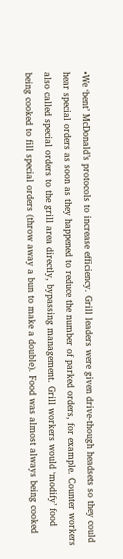•We ‘bent’ McDonald’s protocols to increase efficiency. Grill leaders were given drive-though headsets so they could hear special orders as soon as they happened to reduce the number of parked orders, for example. Counter workers also called special orders to the grill area directly, bypassing management. Grill workers would ‘modify’ food being cooked to fill special orders (throw away a bun to make a double). Food was almost always being cooked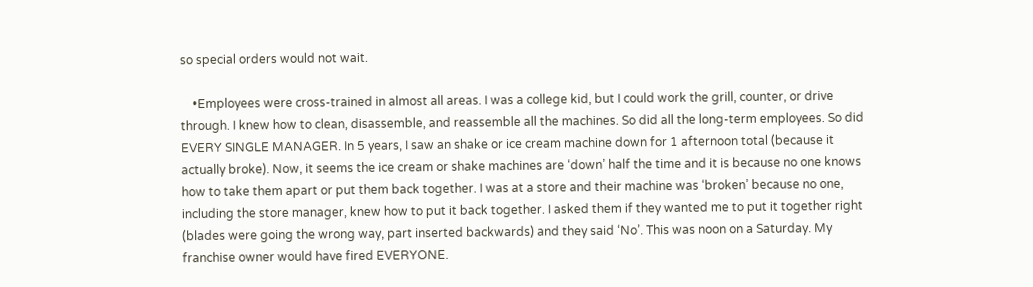so special orders would not wait.

    •Employees were cross-trained in almost all areas. I was a college kid, but I could work the grill, counter, or drive through. I knew how to clean, disassemble, and reassemble all the machines. So did all the long-term employees. So did EVERY SINGLE MANAGER. In 5 years, I saw an shake or ice cream machine down for 1 afternoon total (because it actually broke). Now, it seems the ice cream or shake machines are ‘down’ half the time and it is because no one knows how to take them apart or put them back together. I was at a store and their machine was ‘broken’ because no one, including the store manager, knew how to put it back together. I asked them if they wanted me to put it together right (blades were going the wrong way, part inserted backwards) and they said ‘No’. This was noon on a Saturday. My franchise owner would have fired EVERYONE.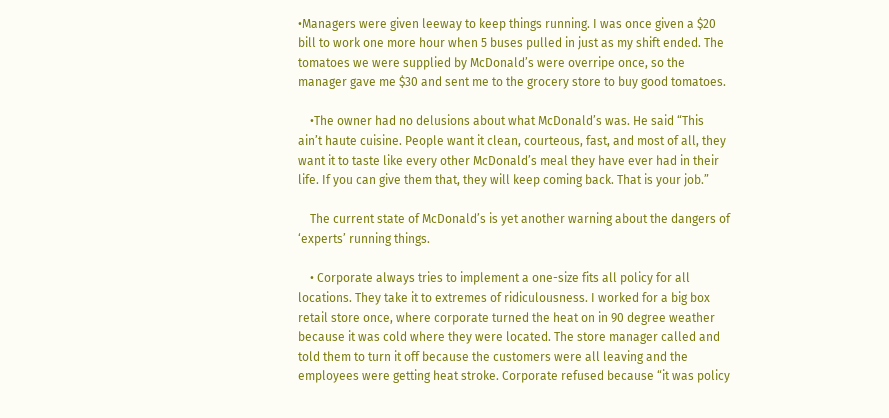•Managers were given leeway to keep things running. I was once given a $20 bill to work one more hour when 5 buses pulled in just as my shift ended. The tomatoes we were supplied by McDonald’s were overripe once, so the manager gave me $30 and sent me to the grocery store to buy good tomatoes.

    •The owner had no delusions about what McDonald’s was. He said “This ain’t haute cuisine. People want it clean, courteous, fast, and most of all, they want it to taste like every other McDonald’s meal they have ever had in their life. If you can give them that, they will keep coming back. That is your job.”

    The current state of McDonald’s is yet another warning about the dangers of ‘experts’ running things.

    • Corporate always tries to implement a one-size fits all policy for all locations. They take it to extremes of ridiculousness. I worked for a big box retail store once, where corporate turned the heat on in 90 degree weather because it was cold where they were located. The store manager called and told them to turn it off because the customers were all leaving and the employees were getting heat stroke. Corporate refused because “it was policy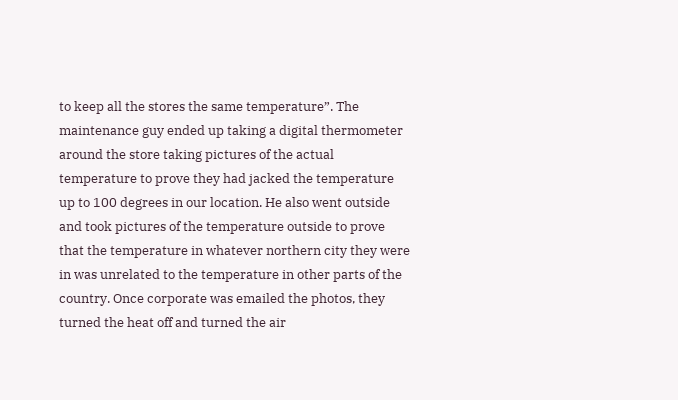to keep all the stores the same temperature”. The maintenance guy ended up taking a digital thermometer around the store taking pictures of the actual temperature to prove they had jacked the temperature up to 100 degrees in our location. He also went outside and took pictures of the temperature outside to prove that the temperature in whatever northern city they were in was unrelated to the temperature in other parts of the country. Once corporate was emailed the photos, they turned the heat off and turned the air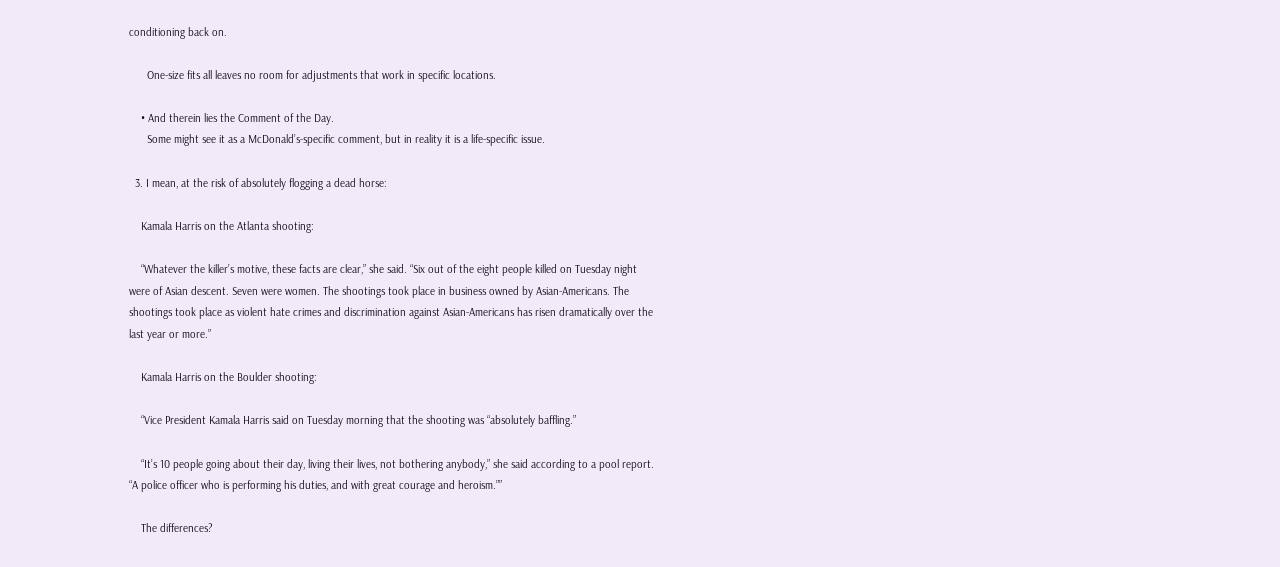conditioning back on.

      One-size fits all leaves no room for adjustments that work in specific locations.

    • And therein lies the Comment of the Day.
      Some might see it as a McDonald’s-specific comment, but in reality it is a life-specific issue.

  3. I mean, at the risk of absolutely flogging a dead horse:

    Kamala Harris on the Atlanta shooting:

    “Whatever the killer’s motive, these facts are clear,” she said. “Six out of the eight people killed on Tuesday night were of Asian descent. Seven were women. The shootings took place in business owned by Asian-Americans. The shootings took place as violent hate crimes and discrimination against Asian-Americans has risen dramatically over the last year or more.”

    Kamala Harris on the Boulder shooting:

    “Vice President Kamala Harris said on Tuesday morning that the shooting was “absolutely baffling.”

    “It’s 10 people going about their day, living their lives, not bothering anybody,” she said according to a pool report. “A police officer who is performing his duties, and with great courage and heroism.””

    The differences?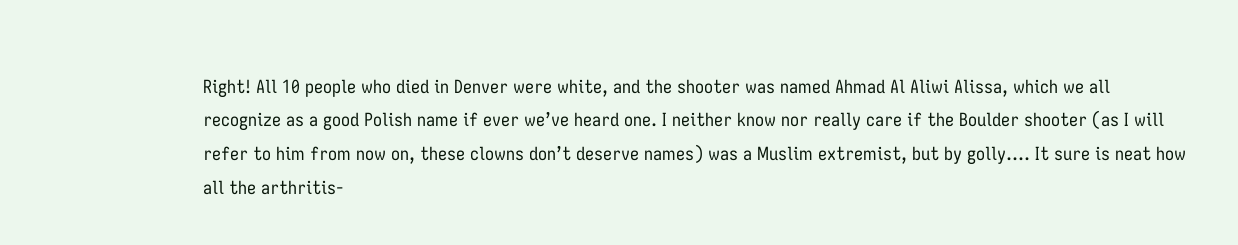Right! All 10 people who died in Denver were white, and the shooter was named Ahmad Al Aliwi Alissa, which we all recognize as a good Polish name if ever we’ve heard one. I neither know nor really care if the Boulder shooter (as I will refer to him from now on, these clowns don’t deserve names) was a Muslim extremist, but by golly…. It sure is neat how all the arthritis-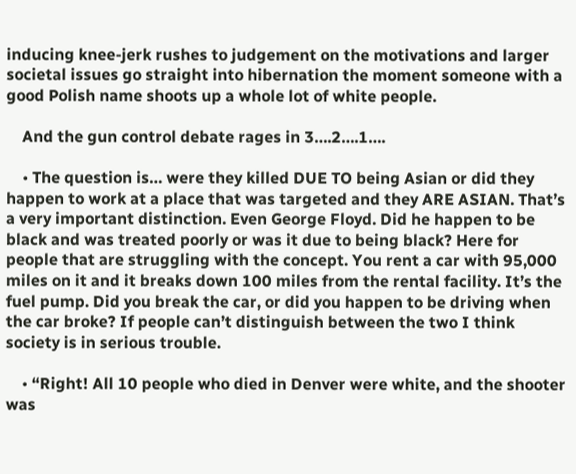inducing knee-jerk rushes to judgement on the motivations and larger societal issues go straight into hibernation the moment someone with a good Polish name shoots up a whole lot of white people.

    And the gun control debate rages in 3….2….1….

    • The question is… were they killed DUE TO being Asian or did they happen to work at a place that was targeted and they ARE ASIAN. That’s a very important distinction. Even George Floyd. Did he happen to be black and was treated poorly or was it due to being black? Here for people that are struggling with the concept. You rent a car with 95,000 miles on it and it breaks down 100 miles from the rental facility. It’s the fuel pump. Did you break the car, or did you happen to be driving when the car broke? If people can’t distinguish between the two I think society is in serious trouble.

    • “Right! All 10 people who died in Denver were white, and the shooter was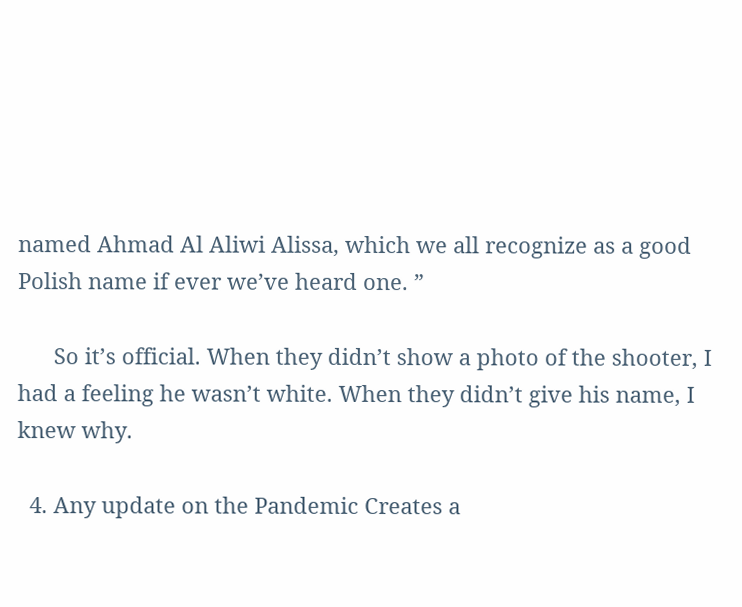named Ahmad Al Aliwi Alissa, which we all recognize as a good Polish name if ever we’ve heard one. ”

      So it’s official. When they didn’t show a photo of the shooter, I had a feeling he wasn’t white. When they didn’t give his name, I knew why.

  4. Any update on the Pandemic Creates a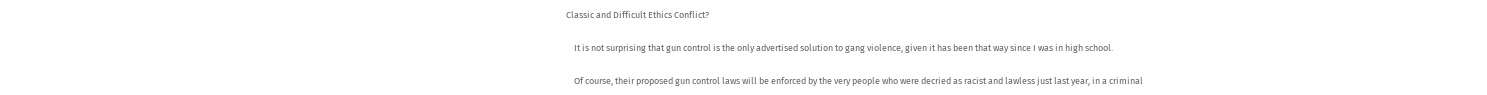Classic and Difficult Ethics Conflict?

    It is not surprising that gun control is the only advertised solution to gang violence, given it has been that way since I was in high school.

    Of course, their proposed gun control laws will be enforced by the very people who were decried as racist and lawless just last year, in a criminal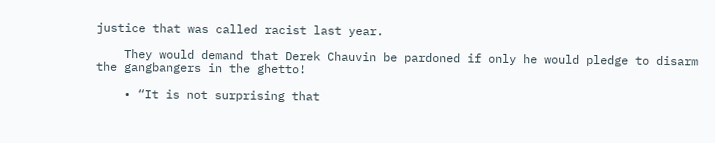justice that was called racist last year.

    They would demand that Derek Chauvin be pardoned if only he would pledge to disarm the gangbangers in the ghetto!

    • “It is not surprising that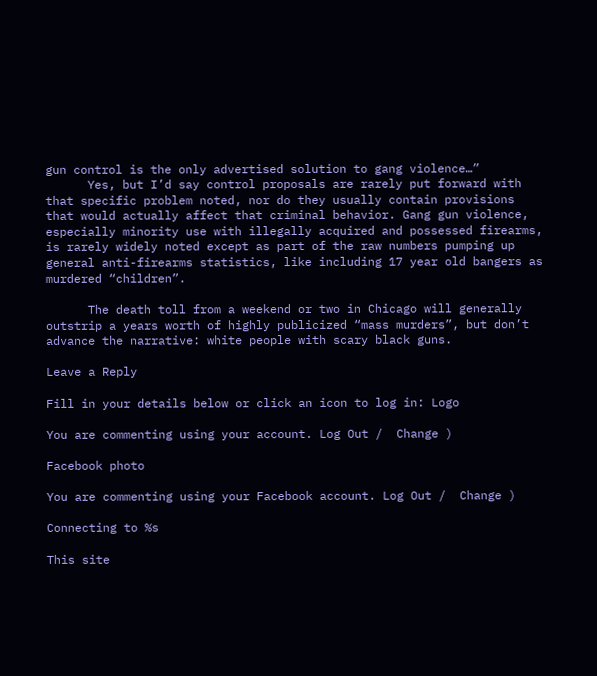gun control is the only advertised solution to gang violence…”
      Yes, but I’d say control proposals are rarely put forward with that specific problem noted, nor do they usually contain provisions that would actually affect that criminal behavior. Gang gun violence, especially minority use with illegally acquired and possessed firearms, is rarely widely noted except as part of the raw numbers pumping up general anti-firearms statistics, like including 17 year old bangers as murdered “children”.

      The death toll from a weekend or two in Chicago will generally outstrip a years worth of highly publicized “mass murders”, but don’t advance the narrative: white people with scary black guns.

Leave a Reply

Fill in your details below or click an icon to log in: Logo

You are commenting using your account. Log Out /  Change )

Facebook photo

You are commenting using your Facebook account. Log Out /  Change )

Connecting to %s

This site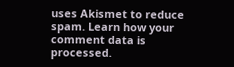uses Akismet to reduce spam. Learn how your comment data is processed.